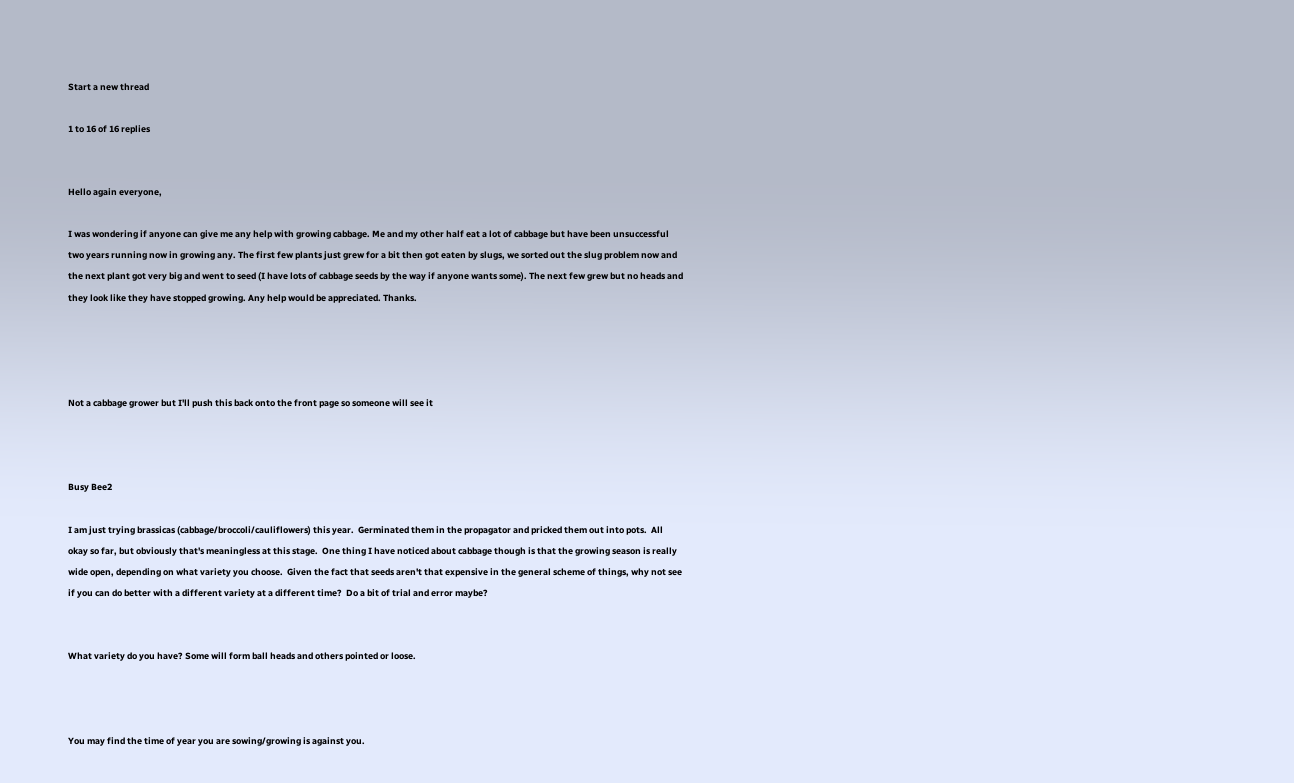Start a new thread

1 to 16 of 16 replies


Hello again everyone,

I was wondering if anyone can give me any help with growing cabbage. Me and my other half eat a lot of cabbage but have been unsuccessful two years running now in growing any. The first few plants just grew for a bit then got eaten by slugs, we sorted out the slug problem now and the next plant got very big and went to seed (I have lots of cabbage seeds by the way if anyone wants some). The next few grew but no heads and they look like they have stopped growing. Any help would be appreciated. Thanks.




Not a cabbage grower but I'll push this back onto the front page so someone will see it



Busy Bee2

I am just trying brassicas (cabbage/broccoli/cauliflowers) this year.  Germinated them in the propagator and pricked them out into pots.  All okay so far, but obviously that's meaningless at this stage.  One thing I have noticed about cabbage though is that the growing season is really wide open, depending on what variety you choose.  Given the fact that seeds aren't that expensive in the general scheme of things, why not see if you can do better with a different variety at a different time?  Do a bit of trial and error maybe?


What variety do you have? Some will form ball heads and others pointed or loose.



You may find the time of year you are sowing/growing is against you.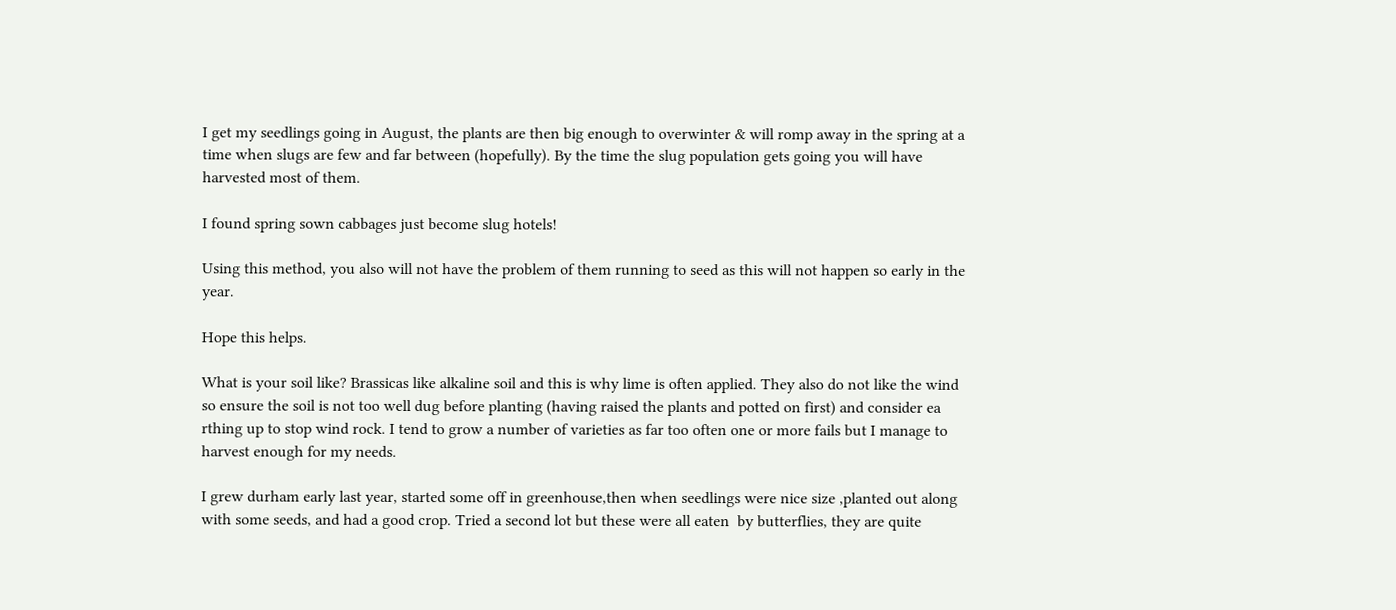I get my seedlings going in August, the plants are then big enough to overwinter & will romp away in the spring at a time when slugs are few and far between (hopefully). By the time the slug population gets going you will have harvested most of them.

I found spring sown cabbages just become slug hotels!

Using this method, you also will not have the problem of them running to seed as this will not happen so early in the year.

Hope this helps.

What is your soil like? Brassicas like alkaline soil and this is why lime is often applied. They also do not like the wind so ensure the soil is not too well dug before planting (having raised the plants and potted on first) and consider ea rthing up to stop wind rock. I tend to grow a number of varieties as far too often one or more fails but I manage to harvest enough for my needs.

I grew durham early last year, started some off in greenhouse,then when seedlings were nice size ,planted out along with some seeds, and had a good crop. Tried a second lot but these were all eaten  by butterflies, they are quite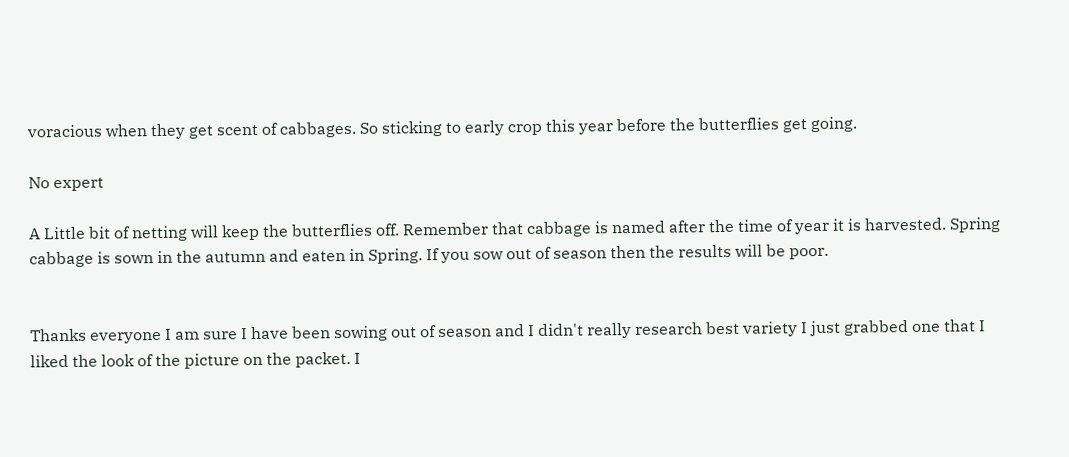voracious when they get scent of cabbages. So sticking to early crop this year before the butterflies get going.

No expert

A Little bit of netting will keep the butterflies off. Remember that cabbage is named after the time of year it is harvested. Spring cabbage is sown in the autumn and eaten in Spring. If you sow out of season then the results will be poor.


Thanks everyone I am sure I have been sowing out of season and I didn't really research best variety I just grabbed one that I liked the look of the picture on the packet. I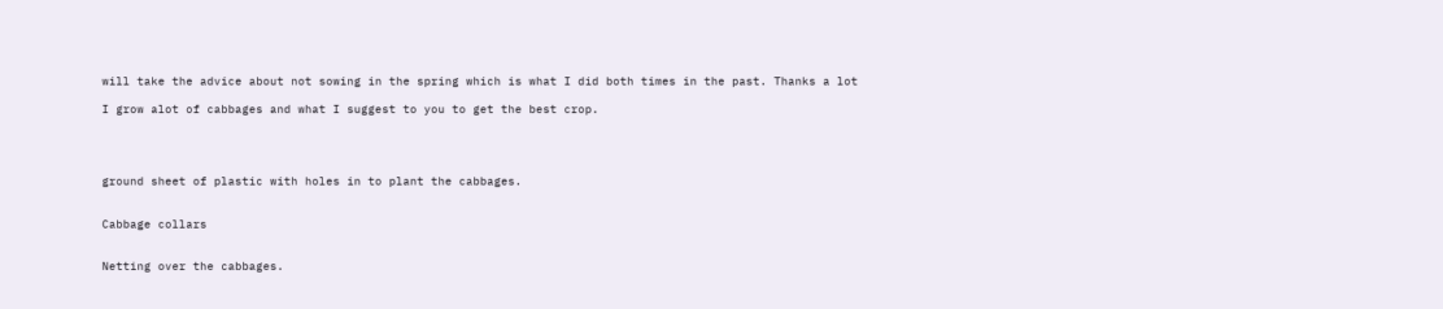will take the advice about not sowing in the spring which is what I did both times in the past. Thanks a lot

I grow alot of cabbages and what I suggest to you to get the best crop.




ground sheet of plastic with holes in to plant the cabbages.


Cabbage collars


Netting over the cabbages.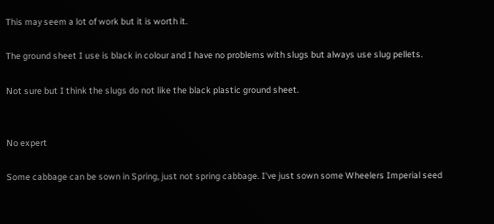This may seem a lot of work but it is worth it.

The ground sheet I use is black in colour and I have no problems with slugs but always use slug pellets.

Not sure but I think the slugs do not like the black plastic ground sheet.


No expert

Some cabbage can be sown in Spring, just not spring cabbage. I've just sown some Wheelers Imperial seed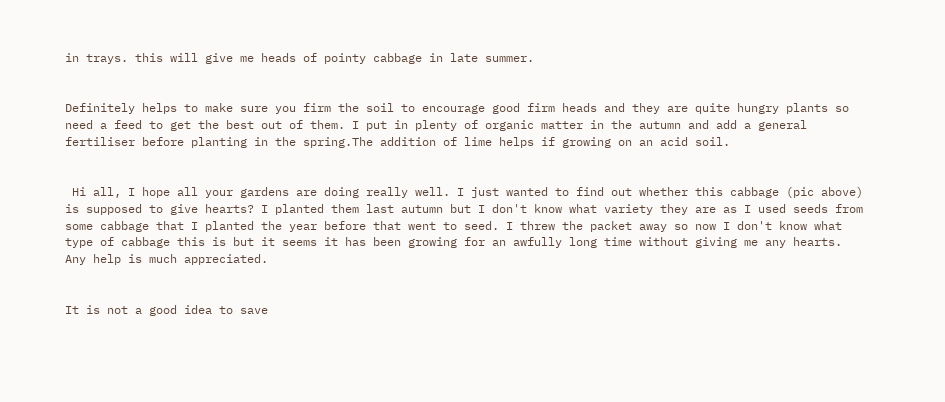in trays. this will give me heads of pointy cabbage in late summer.


Definitely helps to make sure you firm the soil to encourage good firm heads and they are quite hungry plants so need a feed to get the best out of them. I put in plenty of organic matter in the autumn and add a general fertiliser before planting in the spring.The addition of lime helps if growing on an acid soil.


 Hi all, I hope all your gardens are doing really well. I just wanted to find out whether this cabbage (pic above) is supposed to give hearts? I planted them last autumn but I don't know what variety they are as I used seeds from some cabbage that I planted the year before that went to seed. I threw the packet away so now I don't know what type of cabbage this is but it seems it has been growing for an awfully long time without giving me any hearts. Any help is much appreciated.


It is not a good idea to save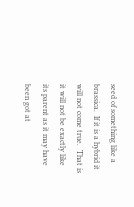seed of something like a brassica.  If it is a hybrid it will not come true.  That is it will not be exactly like its parent as it may have been got at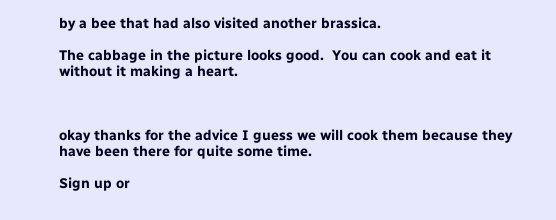by a bee that had also visited another brassica.

The cabbage in the picture looks good.  You can cook and eat it without it making a heart.



okay thanks for the advice I guess we will cook them because they have been there for quite some time.

Sign up or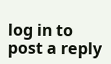log in to post a reply